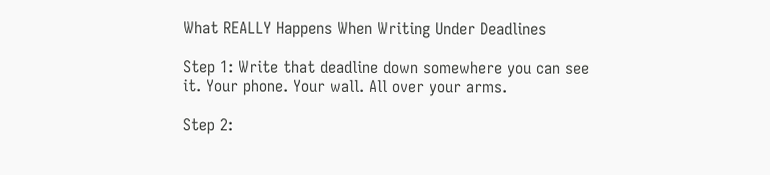What REALLY Happens When Writing Under Deadlines

Step 1: Write that deadline down somewhere you can see it. Your phone. Your wall. All over your arms.

Step 2: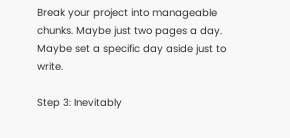Break your project into manageable chunks. Maybe just two pages a day. Maybe set a specific day aside just to write.

Step 3: Inevitably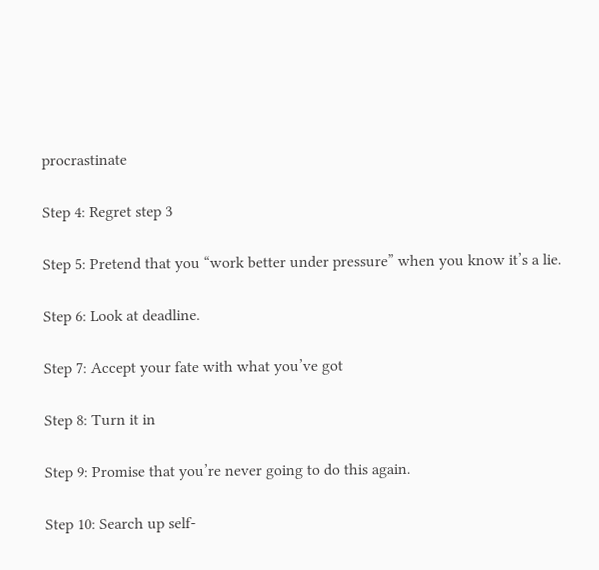procrastinate

Step 4: Regret step 3

Step 5: Pretend that you “work better under pressure” when you know it’s a lie.

Step 6: Look at deadline.

Step 7: Accept your fate with what you’ve got

Step 8: Turn it in

Step 9: Promise that you’re never going to do this again.

Step 10: Search up self-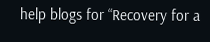help blogs for “Recovery for a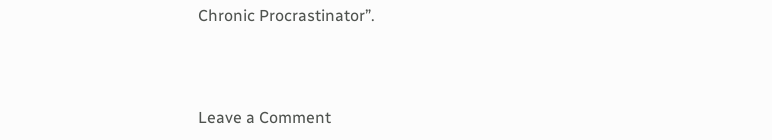Chronic Procrastinator”.



Leave a Comment